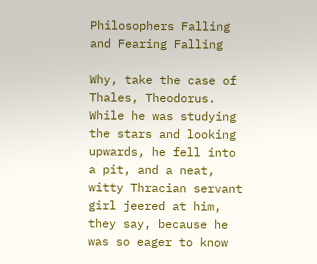Philosophers Falling and Fearing Falling

Why, take the case of Thales, Theodorus. While he was studying the stars and looking upwards, he fell into a pit, and a neat, witty Thracian servant girl jeered at him, they say, because he was so eager to know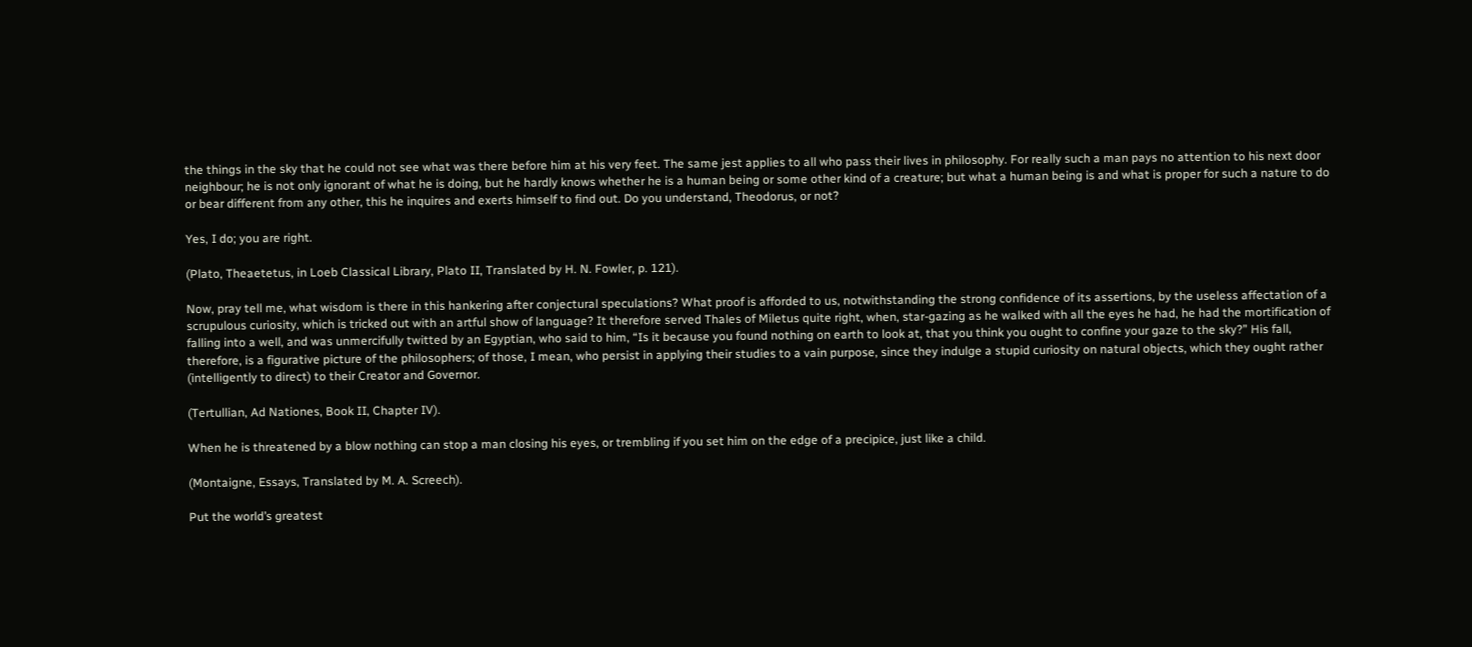the things in the sky that he could not see what was there before him at his very feet. The same jest applies to all who pass their lives in philosophy. For really such a man pays no attention to his next door neighbour; he is not only ignorant of what he is doing, but he hardly knows whether he is a human being or some other kind of a creature; but what a human being is and what is proper for such a nature to do or bear different from any other, this he inquires and exerts himself to find out. Do you understand, Theodorus, or not?

Yes, I do; you are right.

(Plato, Theaetetus, in Loeb Classical Library, Plato II, Translated by H. N. Fowler, p. 121).

Now, pray tell me, what wisdom is there in this hankering after conjectural speculations? What proof is afforded to us, notwithstanding the strong confidence of its assertions, by the useless affectation of a scrupulous curiosity, which is tricked out with an artful show of language? It therefore served Thales of Miletus quite right, when, star-gazing as he walked with all the eyes he had, he had the mortification of falling into a well, and was unmercifully twitted by an Egyptian, who said to him, “Is it because you found nothing on earth to look at, that you think you ought to confine your gaze to the sky?” His fall, therefore, is a figurative picture of the philosophers; of those, I mean, who persist in applying their studies to a vain purpose, since they indulge a stupid curiosity on natural objects, which they ought rather (intelligently to direct) to their Creator and Governor.

(Tertullian, Ad Nationes, Book II, Chapter IV).

When he is threatened by a blow nothing can stop a man closing his eyes, or trembling if you set him on the edge of a precipice, just like a child.

(Montaigne, Essays, Translated by M. A. Screech).

Put the world’s greatest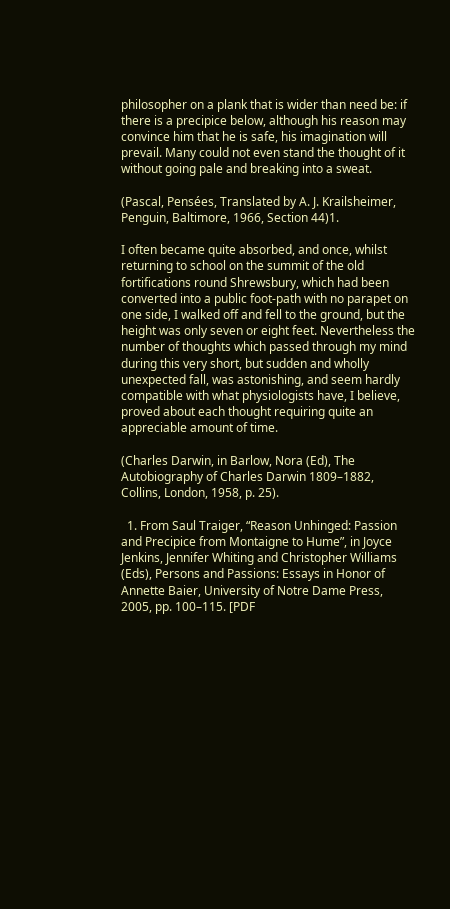philosopher on a plank that is wider than need be: if there is a precipice below, although his reason may convince him that he is safe, his imagination will prevail. Many could not even stand the thought of it without going pale and breaking into a sweat.

(Pascal, Pensées, Translated by A. J. Krailsheimer, Penguin, Baltimore, 1966, Section 44)1.

I often became quite absorbed, and once, whilst returning to school on the summit of the old fortifications round Shrewsbury, which had been converted into a public foot-path with no parapet on one side, I walked off and fell to the ground, but the height was only seven or eight feet. Nevertheless the number of thoughts which passed through my mind during this very short, but sudden and wholly unexpected fall, was astonishing, and seem hardly compatible with what physiologists have, I believe, proved about each thought requiring quite an appreciable amount of time.

(Charles Darwin, in Barlow, Nora (Ed), The Autobiography of Charles Darwin 1809–1882, Collins, London, 1958, p. 25).

  1. From Saul Traiger, “Reason Unhinged: Passion and Precipice from Montaigne to Hume”, in Joyce Jenkins, Jennifer Whiting and Christopher Williams (Eds), Persons and Passions: Essays in Honor of Annette Baier, University of Notre Dame Press, 2005, pp. 100–115. [PDF